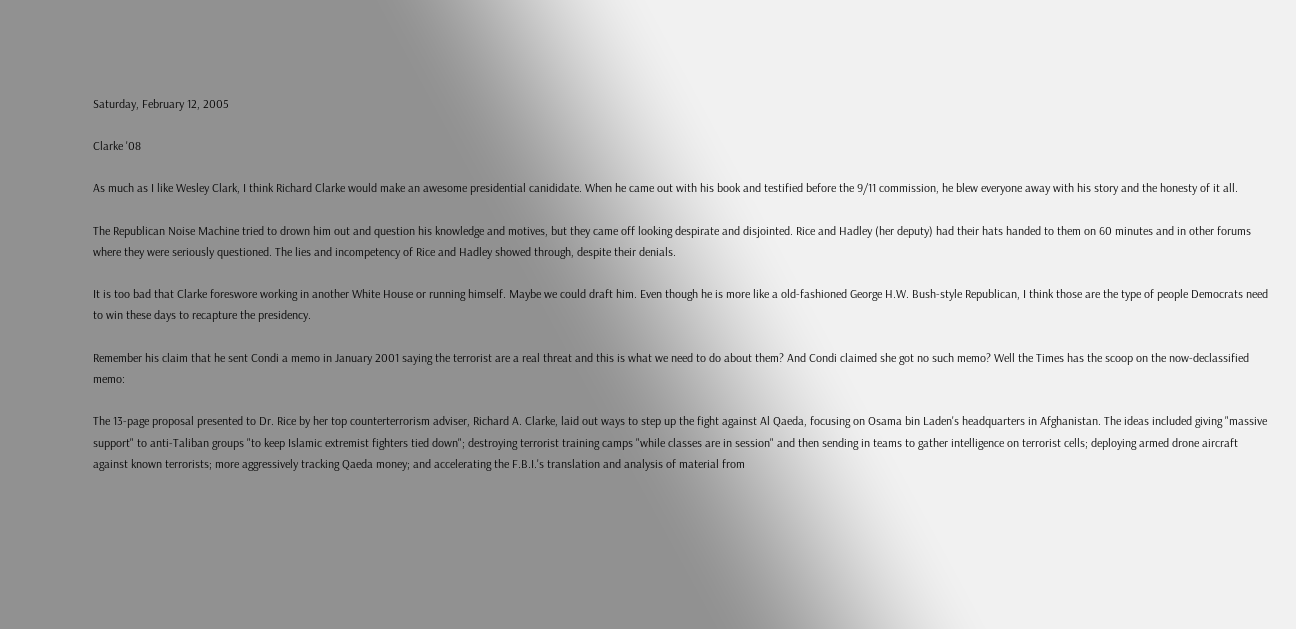Saturday, February 12, 2005

Clarke '08

As much as I like Wesley Clark, I think Richard Clarke would make an awesome presidential canididate. When he came out with his book and testified before the 9/11 commission, he blew everyone away with his story and the honesty of it all.

The Republican Noise Machine tried to drown him out and question his knowledge and motives, but they came off looking despirate and disjointed. Rice and Hadley (her deputy) had their hats handed to them on 60 minutes and in other forums where they were seriously questioned. The lies and incompetency of Rice and Hadley showed through, despite their denials.

It is too bad that Clarke foreswore working in another White House or running himself. Maybe we could draft him. Even though he is more like a old-fashioned George H.W. Bush-style Republican, I think those are the type of people Democrats need to win these days to recapture the presidency.

Remember his claim that he sent Condi a memo in January 2001 saying the terrorist are a real threat and this is what we need to do about them? And Condi claimed she got no such memo? Well the Times has the scoop on the now-declassified memo:

The 13-page proposal presented to Dr. Rice by her top counterterrorism adviser, Richard A. Clarke, laid out ways to step up the fight against Al Qaeda, focusing on Osama bin Laden's headquarters in Afghanistan. The ideas included giving "massive support" to anti-Taliban groups "to keep Islamic extremist fighters tied down"; destroying terrorist training camps "while classes are in session" and then sending in teams to gather intelligence on terrorist cells; deploying armed drone aircraft against known terrorists; more aggressively tracking Qaeda money; and accelerating the F.B.I.'s translation and analysis of material from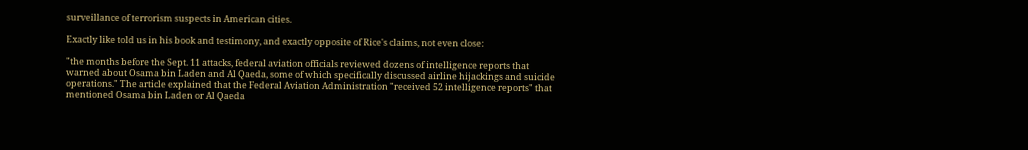surveillance of terrorism suspects in American cities.

Exactly like told us in his book and testimony, and exactly opposite of Rice's claims, not even close:

"the months before the Sept. 11 attacks, federal aviation officials reviewed dozens of intelligence reports that warned about Osama bin Laden and Al Qaeda, some of which specifically discussed airline hijackings and suicide operations." The article explained that the Federal Aviation Administration "received 52 intelligence reports" that mentioned Osama bin Laden or Al Qaeda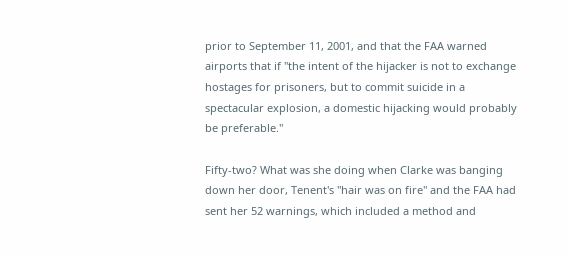prior to September 11, 2001, and that the FAA warned airports that if "the intent of the hijacker is not to exchange hostages for prisoners, but to commit suicide in a spectacular explosion, a domestic hijacking would probably be preferable."

Fifty-two? What was she doing when Clarke was banging down her door, Tenent's "hair was on fire" and the FAA had sent her 52 warnings, which included a method and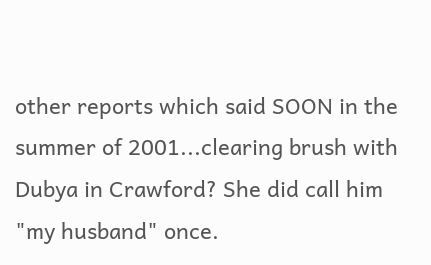other reports which said SOON in the summer of 2001...clearing brush with Dubya in Crawford? She did call him "my husband" once.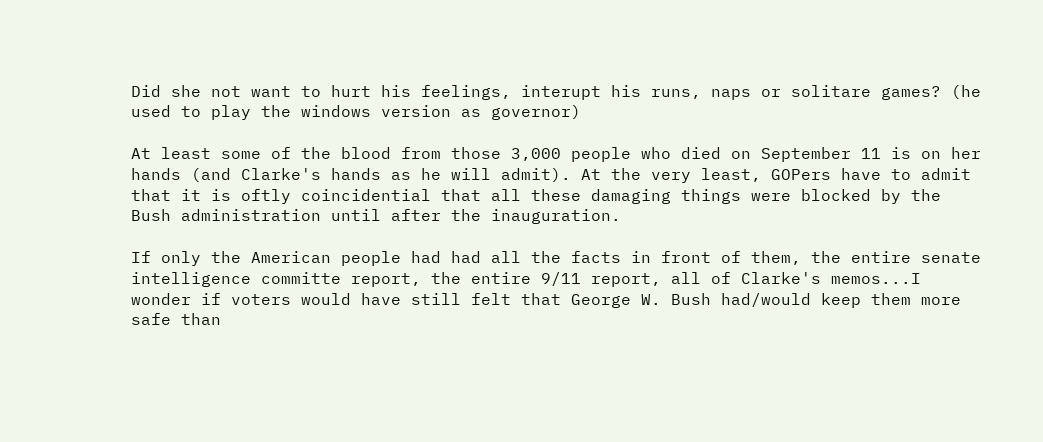Did she not want to hurt his feelings, interupt his runs, naps or solitare games? (he used to play the windows version as governor)

At least some of the blood from those 3,000 people who died on September 11 is on her hands (and Clarke's hands as he will admit). At the very least, GOPers have to admit that it is oftly coincidential that all these damaging things were blocked by the Bush administration until after the inauguration.

If only the American people had had all the facts in front of them, the entire senate intelligence committe report, the entire 9/11 report, all of Clarke's memos...I wonder if voters would have still felt that George W. Bush had/would keep them more safe than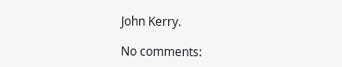John Kerry.

No comments: